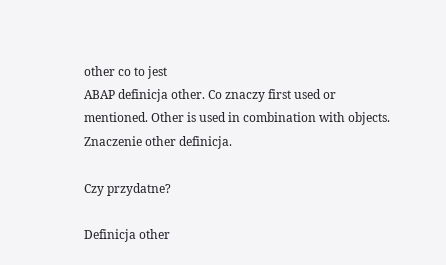other co to jest
ABAP definicja other. Co znaczy first used or mentioned. Other is used in combination with objects.
Znaczenie other definicja.

Czy przydatne?

Definicja other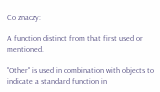Co znaczy:

A function distinct from that first used or mentioned.

"Other" is used in combination with objects to indicate a standard function in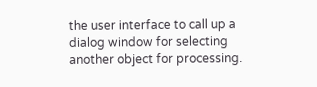the user interface to call up a dialog window for selecting another object for processing.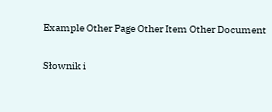Example Other Page Other Item Other Document

Słownik i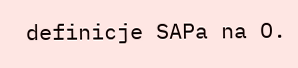definicje SAPa na O.